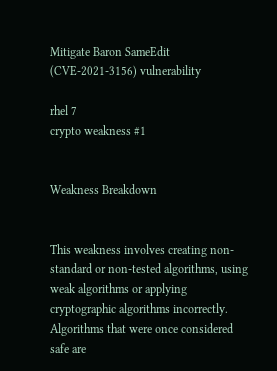Mitigate Baron SameEdit (CVE-2021-3156) vulnerability

rhel 7
crypto weakness #1


Weakness Breakdown


This weakness involves creating non-standard or non-tested algorithms, using weak algorithms or applying cryptographic algorithms incorrectly. Algorithms that were once considered safe are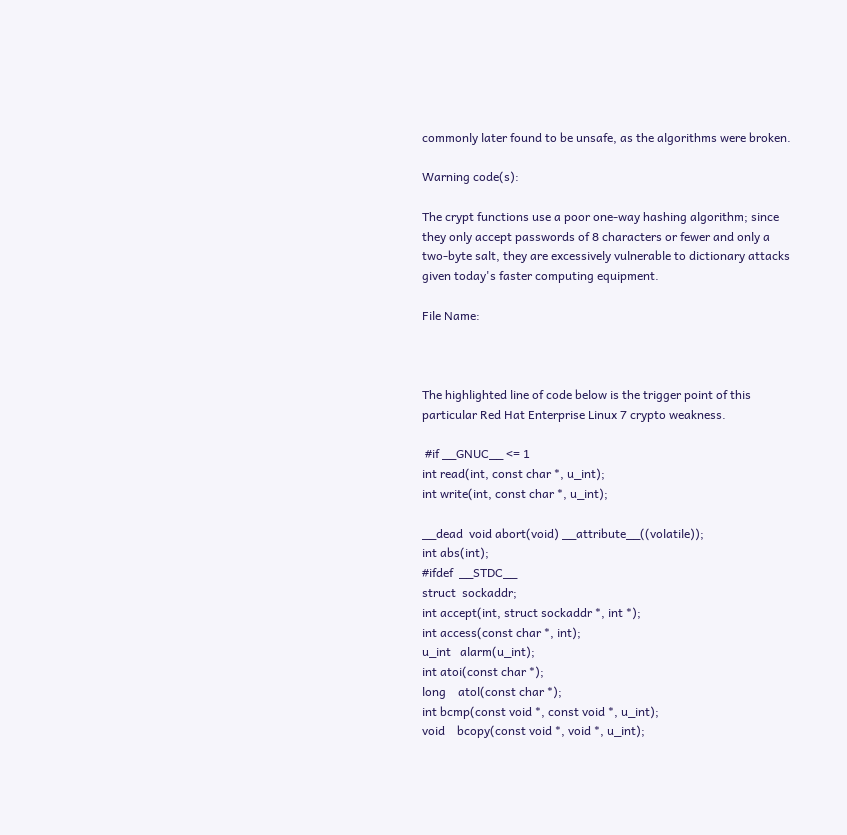commonly later found to be unsafe, as the algorithms were broken.

Warning code(s):

The crypt functions use a poor one-way hashing algorithm; since they only accept passwords of 8 characters or fewer and only a two-byte salt, they are excessively vulnerable to dictionary attacks given today's faster computing equipment.

File Name:



The highlighted line of code below is the trigger point of this particular Red Hat Enterprise Linux 7 crypto weakness.

 #if __GNUC__ <= 1
int read(int, const char *, u_int);
int write(int, const char *, u_int);

__dead  void abort(void) __attribute__((volatile));
int abs(int);
#ifdef  __STDC__
struct  sockaddr;
int accept(int, struct sockaddr *, int *);
int access(const char *, int);
u_int   alarm(u_int);
int atoi(const char *);
long    atol(const char *);
int bcmp(const void *, const void *, u_int);
void    bcopy(const void *, void *, u_int);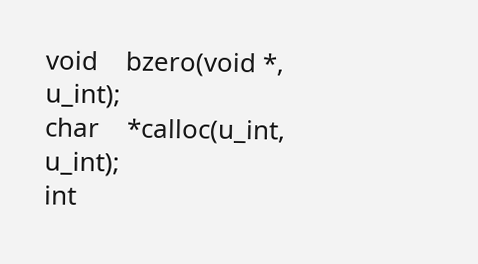void    bzero(void *, u_int);
char    *calloc(u_int, u_int);
int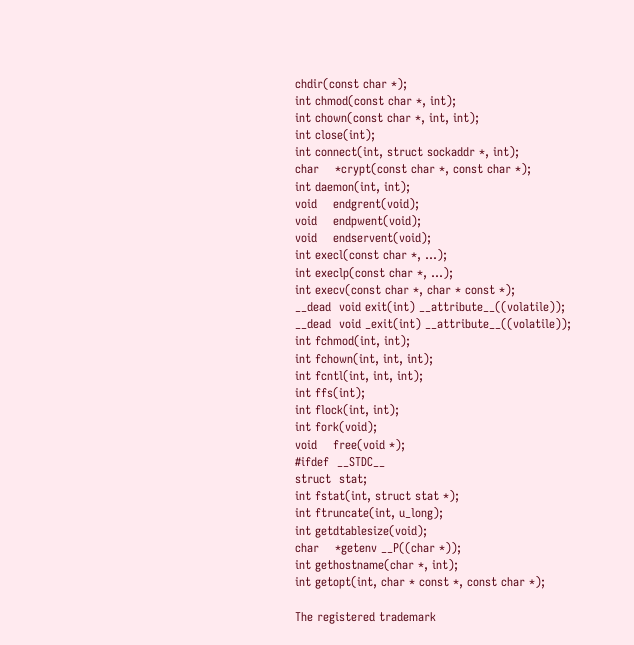chdir(const char *);
int chmod(const char *, int);
int chown(const char *, int, int);
int close(int);
int connect(int, struct sockaddr *, int);
char    *crypt(const char *, const char *);
int daemon(int, int);
void    endgrent(void);
void    endpwent(void);
void    endservent(void);
int execl(const char *, ...);
int execlp(const char *, ...);
int execv(const char *, char * const *);
__dead  void exit(int) __attribute__((volatile));
__dead  void _exit(int) __attribute__((volatile));
int fchmod(int, int);
int fchown(int, int, int);
int fcntl(int, int, int);
int ffs(int);
int flock(int, int);
int fork(void);
void    free(void *);
#ifdef  __STDC__
struct  stat;
int fstat(int, struct stat *);
int ftruncate(int, u_long);
int getdtablesize(void);
char    *getenv __P((char *));
int gethostname(char *, int);
int getopt(int, char * const *, const char *);

The registered trademark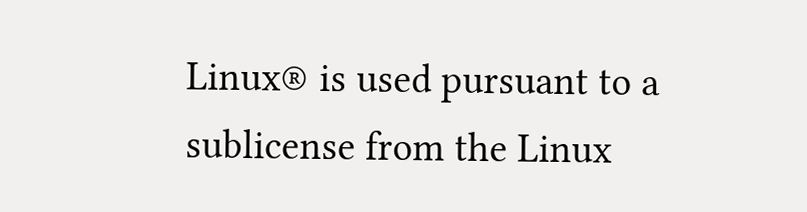Linux® is used pursuant to a sublicense from the Linux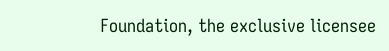Foundation, the exclusive licensee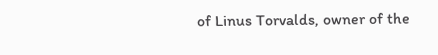of Linus Torvalds, owner of the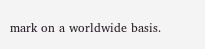mark on a worldwide basis.